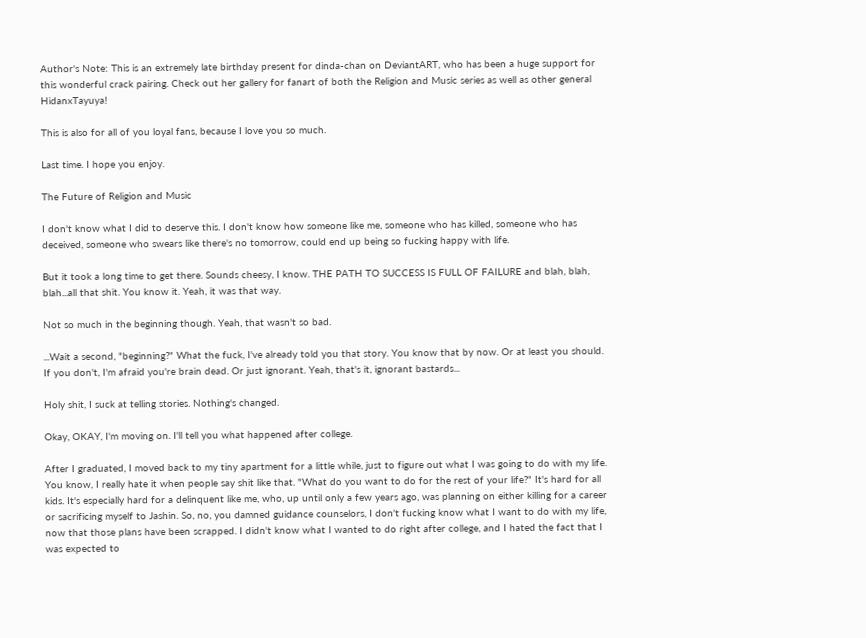Author's Note: This is an extremely late birthday present for dinda-chan on DeviantART, who has been a huge support for this wonderful crack pairing. Check out her gallery for fanart of both the Religion and Music series as well as other general HidanxTayuya!

This is also for all of you loyal fans, because I love you so much.

Last time. I hope you enjoy.

The Future of Religion and Music

I don't know what I did to deserve this. I don't know how someone like me, someone who has killed, someone who has deceived, someone who swears like there's no tomorrow, could end up being so fucking happy with life.

But it took a long time to get there. Sounds cheesy, I know. THE PATH TO SUCCESS IS FULL OF FAILURE and blah, blah, blah...all that shit. You know it. Yeah, it was that way.

Not so much in the beginning though. Yeah, that wasn't so bad.

...Wait a second, "beginning?" What the fuck, I've already told you that story. You know that by now. Or at least you should. If you don't, I'm afraid you're brain dead. Or just ignorant. Yeah, that's it, ignorant bastards...

Holy shit, I suck at telling stories. Nothing's changed.

Okay, OKAY, I'm moving on. I'll tell you what happened after college.

After I graduated, I moved back to my tiny apartment for a little while, just to figure out what I was going to do with my life. You know, I really hate it when people say shit like that. "What do you want to do for the rest of your life?" It's hard for all kids. It's especially hard for a delinquent like me, who, up until only a few years ago, was planning on either killing for a career or sacrificing myself to Jashin. So, no, you damned guidance counselors, I don't fucking know what I want to do with my life, now that those plans have been scrapped. I didn't know what I wanted to do right after college, and I hated the fact that I was expected to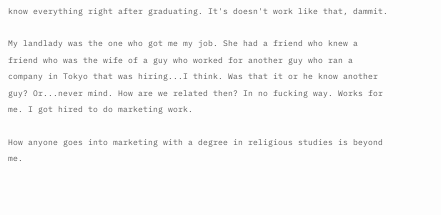know everything right after graduating. It's doesn't work like that, dammit.

My landlady was the one who got me my job. She had a friend who knew a friend who was the wife of a guy who worked for another guy who ran a company in Tokyo that was hiring...I think. Was that it or he know another guy? Or...never mind. How are we related then? In no fucking way. Works for me. I got hired to do marketing work.

How anyone goes into marketing with a degree in religious studies is beyond me.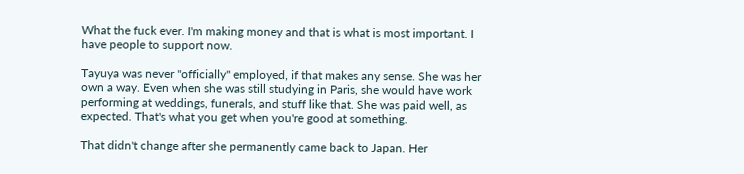What the fuck ever. I'm making money and that is what is most important. I have people to support now.

Tayuya was never "officially" employed, if that makes any sense. She was her own a way. Even when she was still studying in Paris, she would have work performing at weddings, funerals, and stuff like that. She was paid well, as expected. That's what you get when you're good at something.

That didn't change after she permanently came back to Japan. Her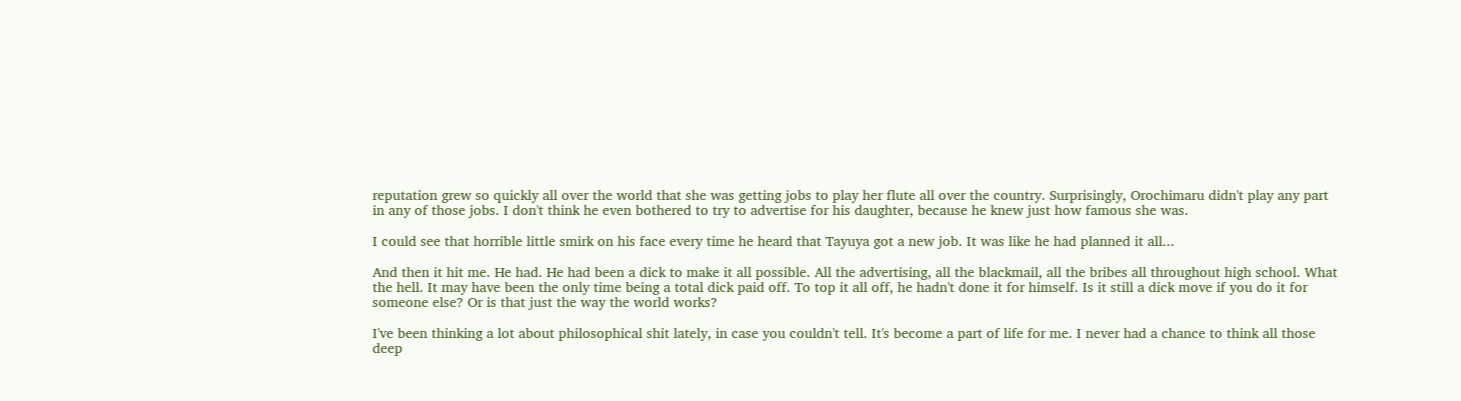reputation grew so quickly all over the world that she was getting jobs to play her flute all over the country. Surprisingly, Orochimaru didn't play any part in any of those jobs. I don't think he even bothered to try to advertise for his daughter, because he knew just how famous she was.

I could see that horrible little smirk on his face every time he heard that Tayuya got a new job. It was like he had planned it all...

And then it hit me. He had. He had been a dick to make it all possible. All the advertising, all the blackmail, all the bribes all throughout high school. What the hell. It may have been the only time being a total dick paid off. To top it all off, he hadn't done it for himself. Is it still a dick move if you do it for someone else? Or is that just the way the world works?

I've been thinking a lot about philosophical shit lately, in case you couldn't tell. It's become a part of life for me. I never had a chance to think all those deep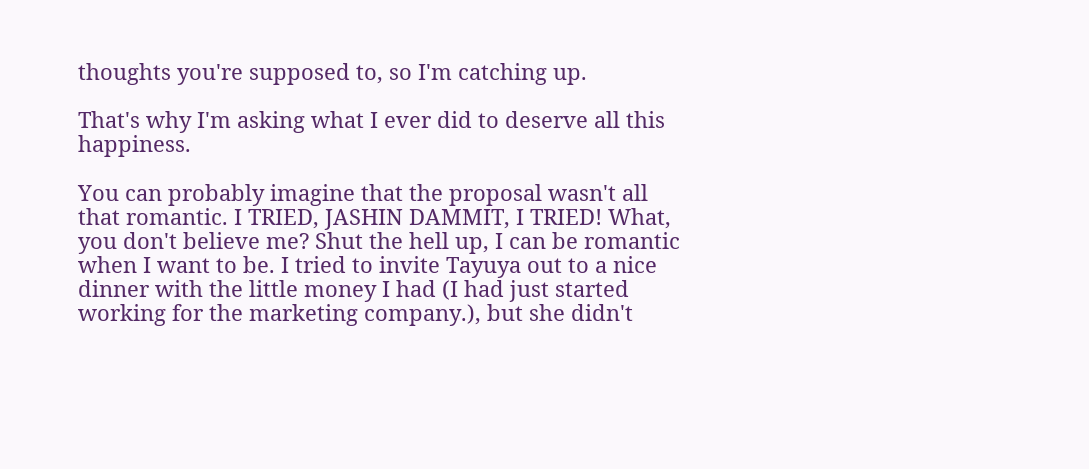thoughts you're supposed to, so I'm catching up.

That's why I'm asking what I ever did to deserve all this happiness.

You can probably imagine that the proposal wasn't all that romantic. I TRIED, JASHIN DAMMIT, I TRIED! What, you don't believe me? Shut the hell up, I can be romantic when I want to be. I tried to invite Tayuya out to a nice dinner with the little money I had (I had just started working for the marketing company.), but she didn't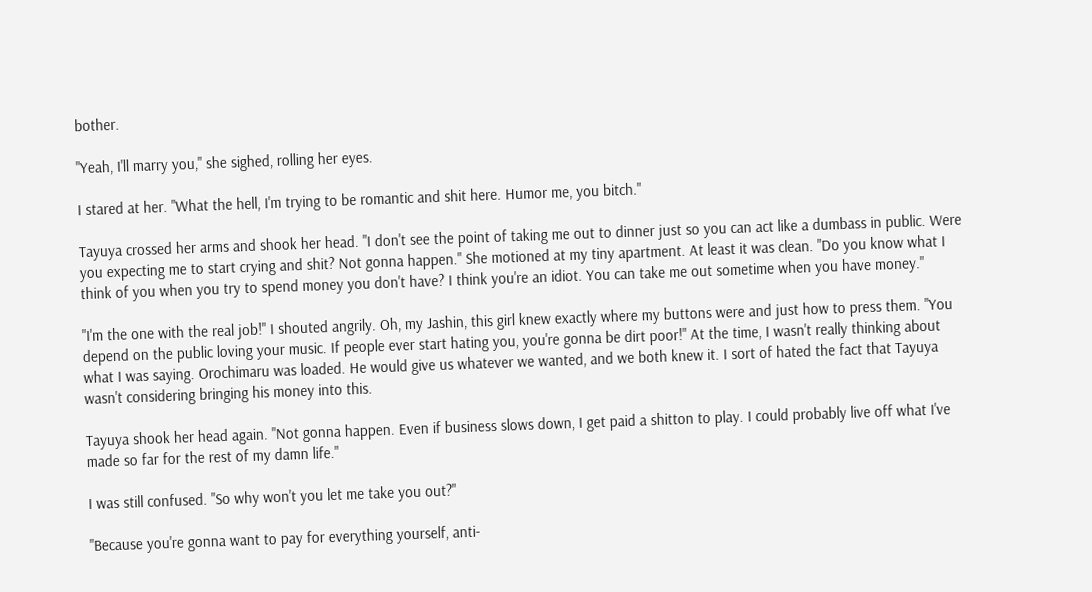bother.

"Yeah, I'll marry you," she sighed, rolling her eyes.

I stared at her. "What the hell, I'm trying to be romantic and shit here. Humor me, you bitch."

Tayuya crossed her arms and shook her head. "I don't see the point of taking me out to dinner just so you can act like a dumbass in public. Were you expecting me to start crying and shit? Not gonna happen." She motioned at my tiny apartment. At least it was clean. "Do you know what I think of you when you try to spend money you don't have? I think you're an idiot. You can take me out sometime when you have money."

"I'm the one with the real job!" I shouted angrily. Oh, my Jashin, this girl knew exactly where my buttons were and just how to press them. "You depend on the public loving your music. If people ever start hating you, you're gonna be dirt poor!" At the time, I wasn't really thinking about what I was saying. Orochimaru was loaded. He would give us whatever we wanted, and we both knew it. I sort of hated the fact that Tayuya wasn't considering bringing his money into this.

Tayuya shook her head again. "Not gonna happen. Even if business slows down, I get paid a shitton to play. I could probably live off what I've made so far for the rest of my damn life."

I was still confused. "So why won't you let me take you out?"

"Because you're gonna want to pay for everything yourself, anti-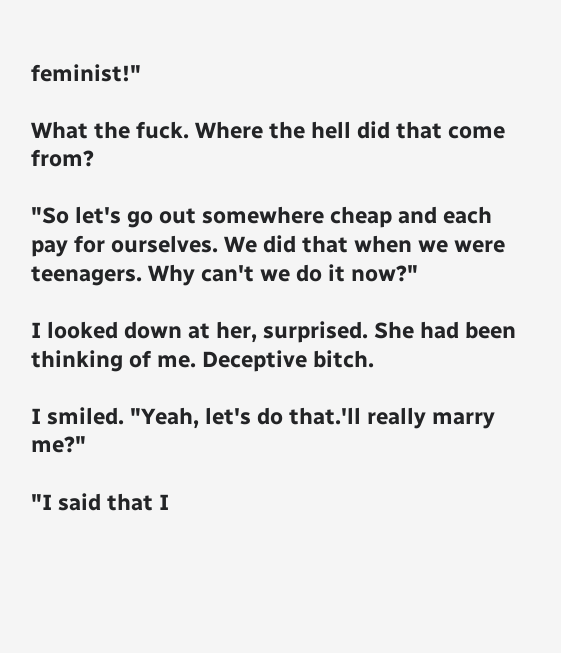feminist!"

What the fuck. Where the hell did that come from?

"So let's go out somewhere cheap and each pay for ourselves. We did that when we were teenagers. Why can't we do it now?"

I looked down at her, surprised. She had been thinking of me. Deceptive bitch.

I smiled. "Yeah, let's do that.'ll really marry me?"

"I said that I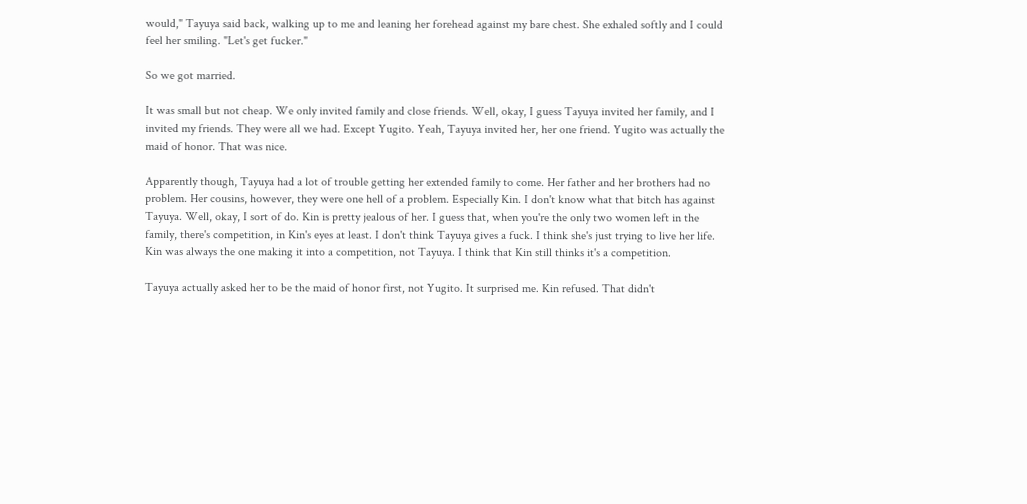would," Tayuya said back, walking up to me and leaning her forehead against my bare chest. She exhaled softly and I could feel her smiling. "Let's get fucker."

So we got married.

It was small but not cheap. We only invited family and close friends. Well, okay, I guess Tayuya invited her family, and I invited my friends. They were all we had. Except Yugito. Yeah, Tayuya invited her, her one friend. Yugito was actually the maid of honor. That was nice.

Apparently though, Tayuya had a lot of trouble getting her extended family to come. Her father and her brothers had no problem. Her cousins, however, they were one hell of a problem. Especially Kin. I don't know what that bitch has against Tayuya. Well, okay, I sort of do. Kin is pretty jealous of her. I guess that, when you're the only two women left in the family, there's competition, in Kin's eyes at least. I don't think Tayuya gives a fuck. I think she's just trying to live her life. Kin was always the one making it into a competition, not Tayuya. I think that Kin still thinks it's a competition.

Tayuya actually asked her to be the maid of honor first, not Yugito. It surprised me. Kin refused. That didn't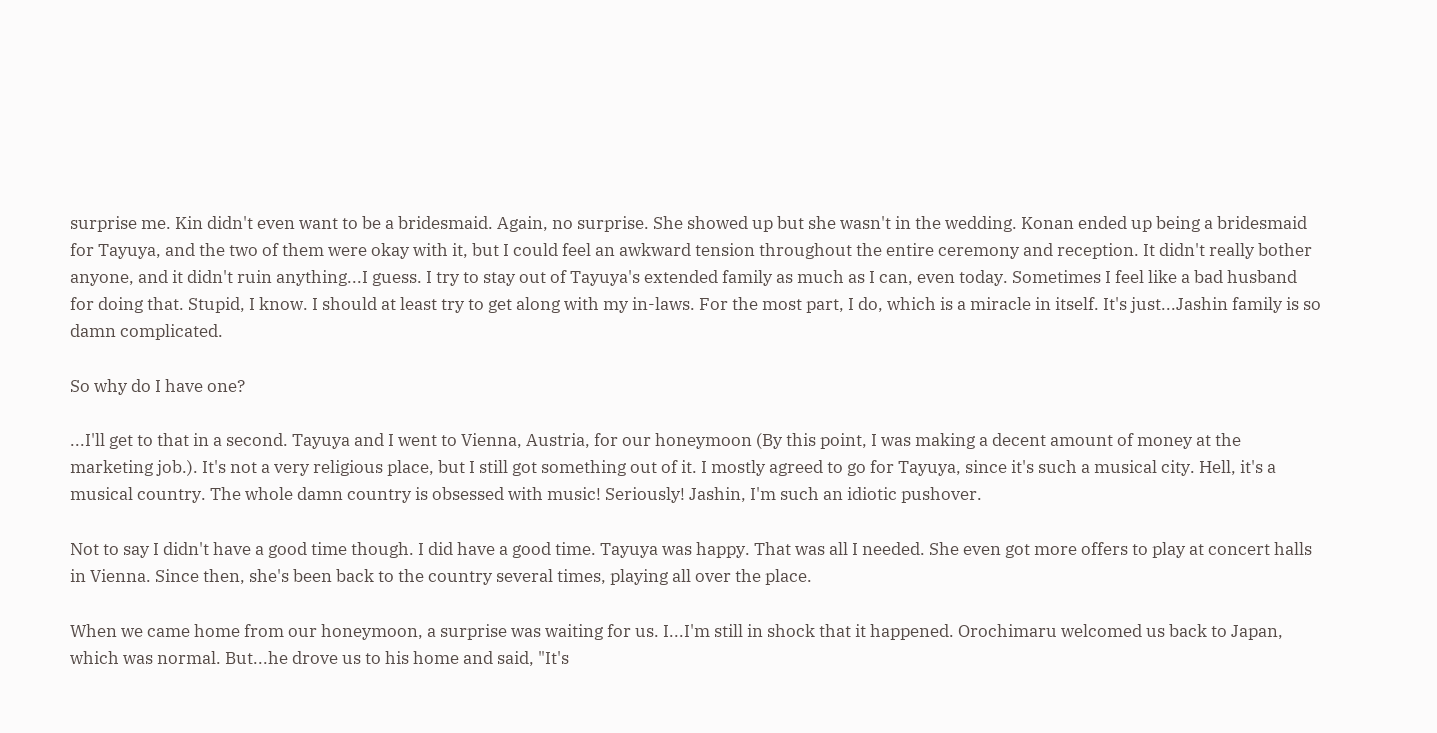surprise me. Kin didn't even want to be a bridesmaid. Again, no surprise. She showed up but she wasn't in the wedding. Konan ended up being a bridesmaid for Tayuya, and the two of them were okay with it, but I could feel an awkward tension throughout the entire ceremony and reception. It didn't really bother anyone, and it didn't ruin anything...I guess. I try to stay out of Tayuya's extended family as much as I can, even today. Sometimes I feel like a bad husband for doing that. Stupid, I know. I should at least try to get along with my in-laws. For the most part, I do, which is a miracle in itself. It's just...Jashin family is so damn complicated.

So why do I have one?

...I'll get to that in a second. Tayuya and I went to Vienna, Austria, for our honeymoon (By this point, I was making a decent amount of money at the marketing job.). It's not a very religious place, but I still got something out of it. I mostly agreed to go for Tayuya, since it's such a musical city. Hell, it's a musical country. The whole damn country is obsessed with music! Seriously! Jashin, I'm such an idiotic pushover.

Not to say I didn't have a good time though. I did have a good time. Tayuya was happy. That was all I needed. She even got more offers to play at concert halls in Vienna. Since then, she's been back to the country several times, playing all over the place.

When we came home from our honeymoon, a surprise was waiting for us. I...I'm still in shock that it happened. Orochimaru welcomed us back to Japan, which was normal. But...he drove us to his home and said, "It's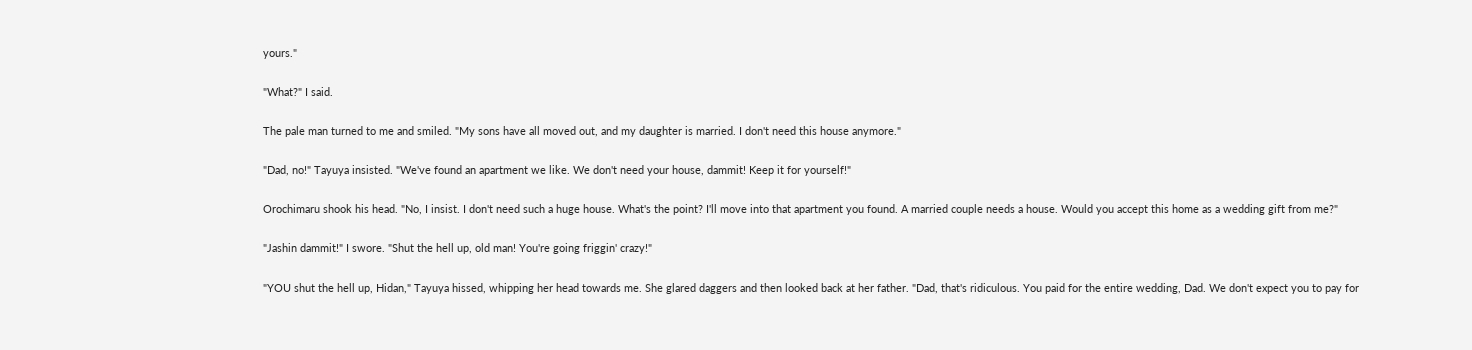yours."

"What?" I said.

The pale man turned to me and smiled. "My sons have all moved out, and my daughter is married. I don't need this house anymore."

"Dad, no!" Tayuya insisted. "We've found an apartment we like. We don't need your house, dammit! Keep it for yourself!"

Orochimaru shook his head. "No, I insist. I don't need such a huge house. What's the point? I'll move into that apartment you found. A married couple needs a house. Would you accept this home as a wedding gift from me?"

"Jashin dammit!" I swore. "Shut the hell up, old man! You're going friggin' crazy!"

"YOU shut the hell up, Hidan," Tayuya hissed, whipping her head towards me. She glared daggers and then looked back at her father. "Dad, that's ridiculous. You paid for the entire wedding, Dad. We don't expect you to pay for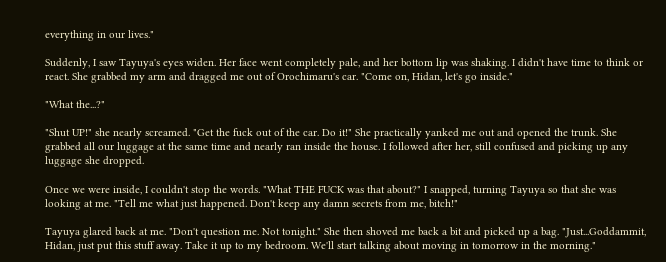everything in our lives."

Suddenly, I saw Tayuya's eyes widen. Her face went completely pale, and her bottom lip was shaking. I didn't have time to think or react. She grabbed my arm and dragged me out of Orochimaru's car. "Come on, Hidan, let's go inside."

"What the...?"

"Shut UP!" she nearly screamed. "Get the fuck out of the car. Do it!" She practically yanked me out and opened the trunk. She grabbed all our luggage at the same time and nearly ran inside the house. I followed after her, still confused and picking up any luggage she dropped.

Once we were inside, I couldn't stop the words. "What THE FUCK was that about?" I snapped, turning Tayuya so that she was looking at me. "Tell me what just happened. Don't keep any damn secrets from me, bitch!"

Tayuya glared back at me. "Don't question me. Not tonight." She then shoved me back a bit and picked up a bag. "Just...Goddammit, Hidan, just put this stuff away. Take it up to my bedroom. We'll start talking about moving in tomorrow in the morning."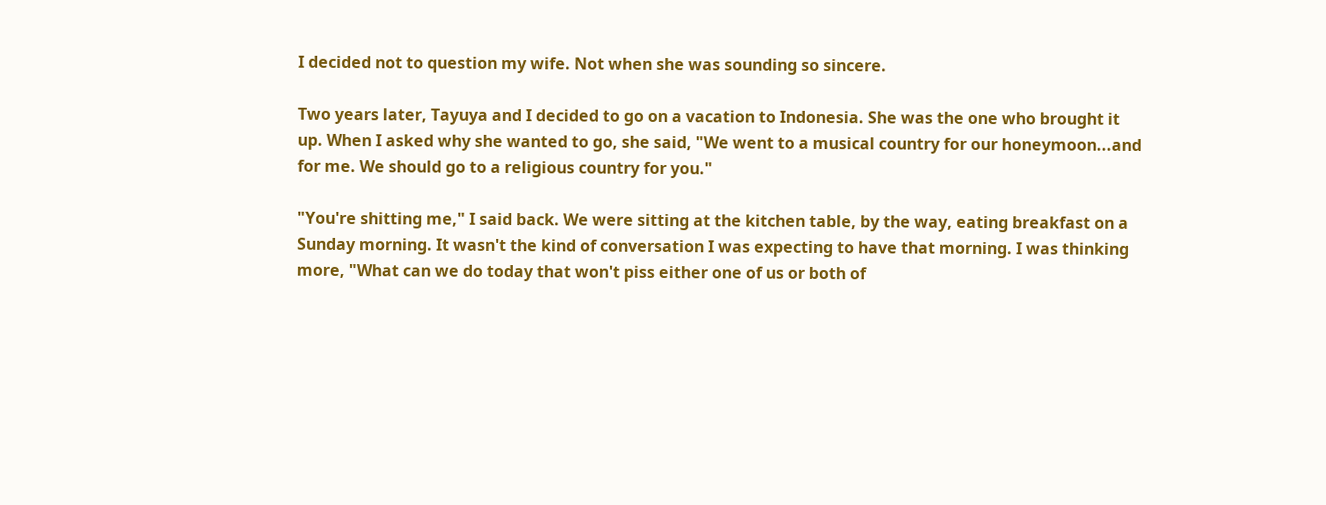I decided not to question my wife. Not when she was sounding so sincere.

Two years later, Tayuya and I decided to go on a vacation to Indonesia. She was the one who brought it up. When I asked why she wanted to go, she said, "We went to a musical country for our honeymoon...and for me. We should go to a religious country for you."

"You're shitting me," I said back. We were sitting at the kitchen table, by the way, eating breakfast on a Sunday morning. It wasn't the kind of conversation I was expecting to have that morning. I was thinking more, "What can we do today that won't piss either one of us or both of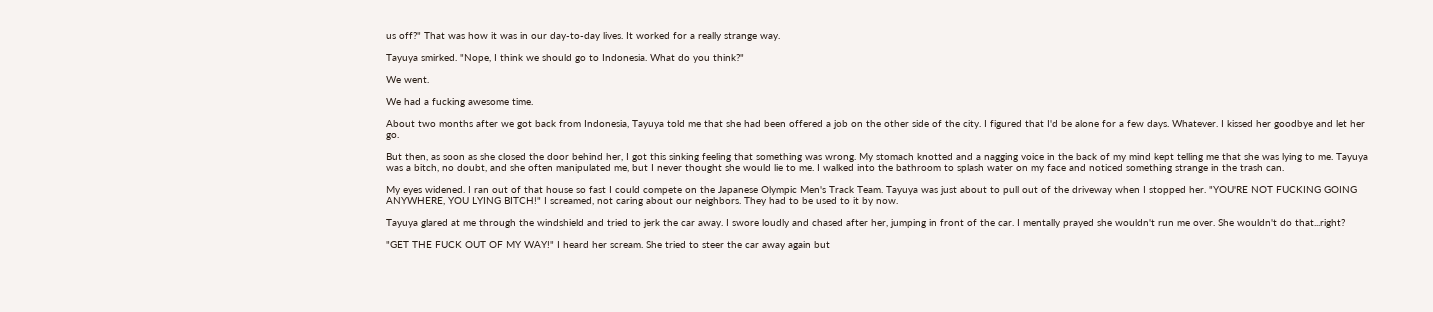us off?" That was how it was in our day-to-day lives. It worked for a really strange way.

Tayuya smirked. "Nope, I think we should go to Indonesia. What do you think?"

We went.

We had a fucking awesome time.

About two months after we got back from Indonesia, Tayuya told me that she had been offered a job on the other side of the city. I figured that I'd be alone for a few days. Whatever. I kissed her goodbye and let her go.

But then, as soon as she closed the door behind her, I got this sinking feeling that something was wrong. My stomach knotted and a nagging voice in the back of my mind kept telling me that she was lying to me. Tayuya was a bitch, no doubt, and she often manipulated me, but I never thought she would lie to me. I walked into the bathroom to splash water on my face and noticed something strange in the trash can.

My eyes widened. I ran out of that house so fast I could compete on the Japanese Olympic Men's Track Team. Tayuya was just about to pull out of the driveway when I stopped her. "YOU'RE NOT FUCKING GOING ANYWHERE, YOU LYING BITCH!" I screamed, not caring about our neighbors. They had to be used to it by now.

Tayuya glared at me through the windshield and tried to jerk the car away. I swore loudly and chased after her, jumping in front of the car. I mentally prayed she wouldn't run me over. She wouldn't do that...right?

"GET THE FUCK OUT OF MY WAY!" I heard her scream. She tried to steer the car away again but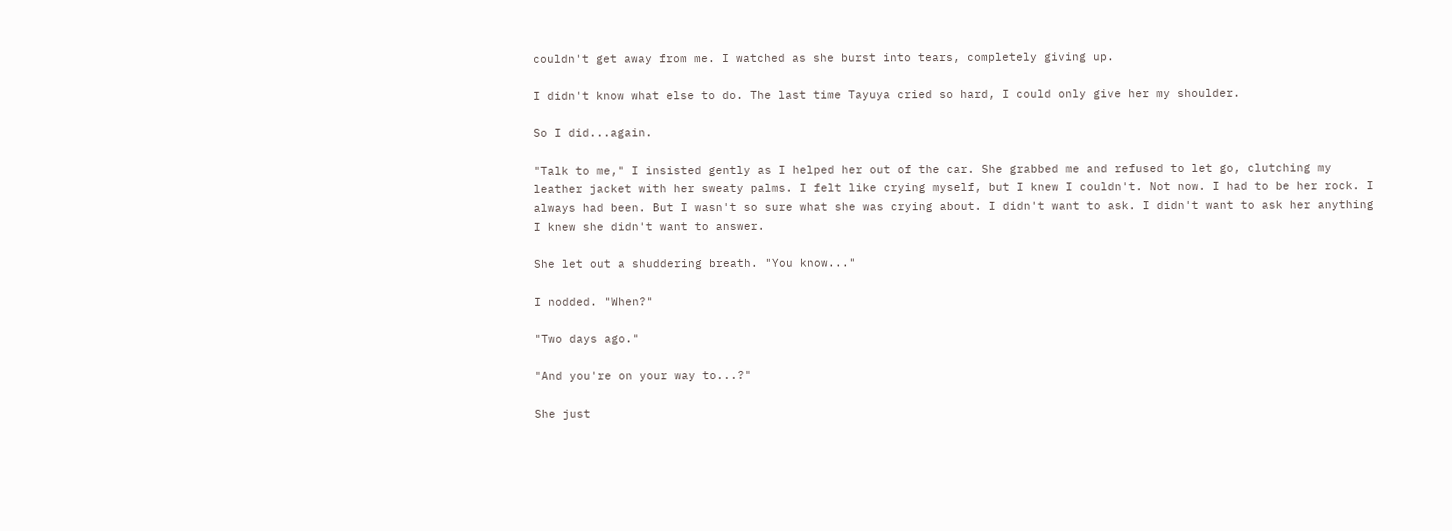couldn't get away from me. I watched as she burst into tears, completely giving up.

I didn't know what else to do. The last time Tayuya cried so hard, I could only give her my shoulder.

So I did...again.

"Talk to me," I insisted gently as I helped her out of the car. She grabbed me and refused to let go, clutching my leather jacket with her sweaty palms. I felt like crying myself, but I knew I couldn't. Not now. I had to be her rock. I always had been. But I wasn't so sure what she was crying about. I didn't want to ask. I didn't want to ask her anything I knew she didn't want to answer.

She let out a shuddering breath. "You know..."

I nodded. "When?"

"Two days ago."

"And you're on your way to...?"

She just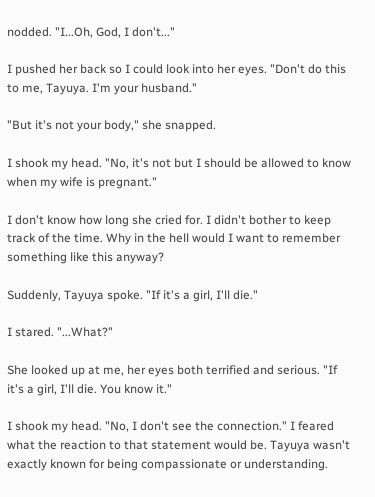nodded. "I...Oh, God, I don't..."

I pushed her back so I could look into her eyes. "Don't do this to me, Tayuya. I'm your husband."

"But it's not your body," she snapped.

I shook my head. "No, it's not but I should be allowed to know when my wife is pregnant."

I don't know how long she cried for. I didn't bother to keep track of the time. Why in the hell would I want to remember something like this anyway?

Suddenly, Tayuya spoke. "If it's a girl, I'll die."

I stared. "...What?"

She looked up at me, her eyes both terrified and serious. "If it's a girl, I'll die. You know it."

I shook my head. "No, I don't see the connection." I feared what the reaction to that statement would be. Tayuya wasn't exactly known for being compassionate or understanding.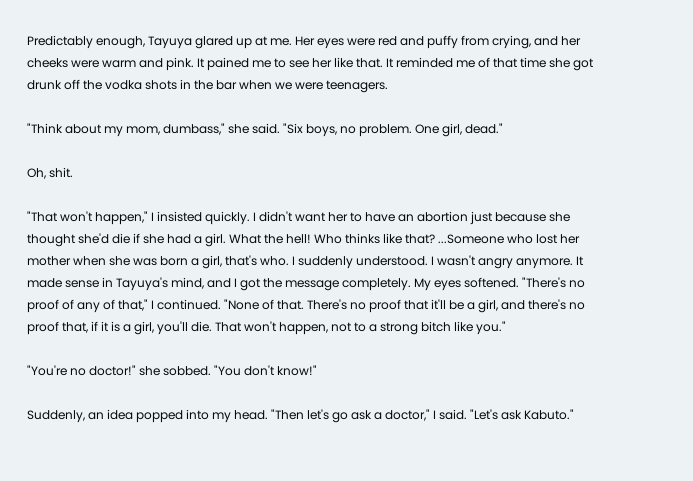Predictably enough, Tayuya glared up at me. Her eyes were red and puffy from crying, and her cheeks were warm and pink. It pained me to see her like that. It reminded me of that time she got drunk off the vodka shots in the bar when we were teenagers.

"Think about my mom, dumbass," she said. "Six boys, no problem. One girl, dead."

Oh, shit.

"That won't happen," I insisted quickly. I didn't want her to have an abortion just because she thought she'd die if she had a girl. What the hell! Who thinks like that? ...Someone who lost her mother when she was born a girl, that's who. I suddenly understood. I wasn't angry anymore. It made sense in Tayuya's mind, and I got the message completely. My eyes softened. "There's no proof of any of that," I continued. "None of that. There's no proof that it'll be a girl, and there's no proof that, if it is a girl, you'll die. That won't happen, not to a strong bitch like you."

"You're no doctor!" she sobbed. "You don't know!"

Suddenly, an idea popped into my head. "Then let's go ask a doctor," I said. "Let's ask Kabuto."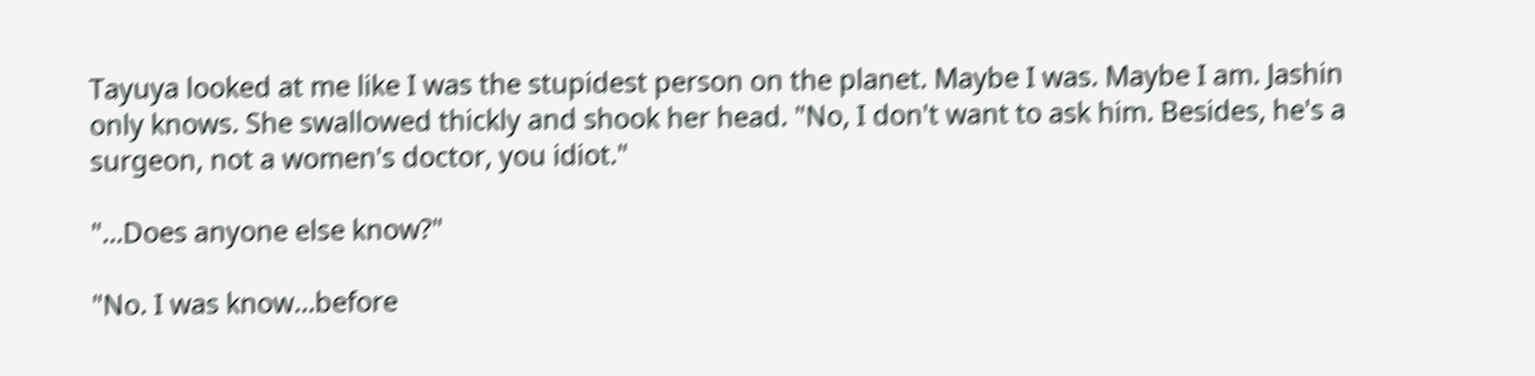Tayuya looked at me like I was the stupidest person on the planet. Maybe I was. Maybe I am. Jashin only knows. She swallowed thickly and shook her head. "No, I don't want to ask him. Besides, he's a surgeon, not a women's doctor, you idiot."

"...Does anyone else know?"

"No. I was know...before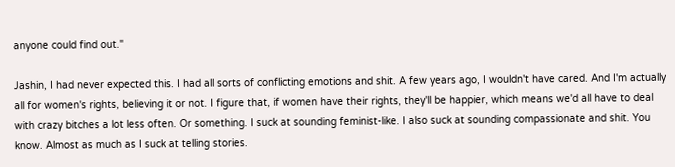anyone could find out."

Jashin, I had never expected this. I had all sorts of conflicting emotions and shit. A few years ago, I wouldn't have cared. And I'm actually all for women's rights, believing it or not. I figure that, if women have their rights, they'll be happier, which means we'd all have to deal with crazy bitches a lot less often. Or something. I suck at sounding feminist-like. I also suck at sounding compassionate and shit. You know. Almost as much as I suck at telling stories.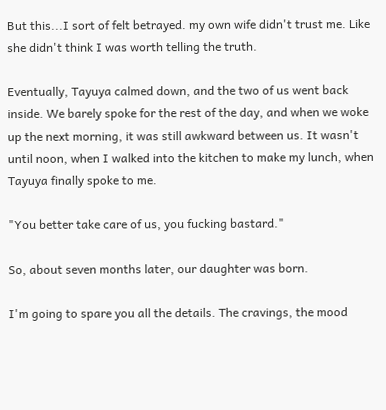But this...I sort of felt betrayed. my own wife didn't trust me. Like she didn't think I was worth telling the truth.

Eventually, Tayuya calmed down, and the two of us went back inside. We barely spoke for the rest of the day, and when we woke up the next morning, it was still awkward between us. It wasn't until noon, when I walked into the kitchen to make my lunch, when Tayuya finally spoke to me.

"You better take care of us, you fucking bastard."

So, about seven months later, our daughter was born.

I'm going to spare you all the details. The cravings, the mood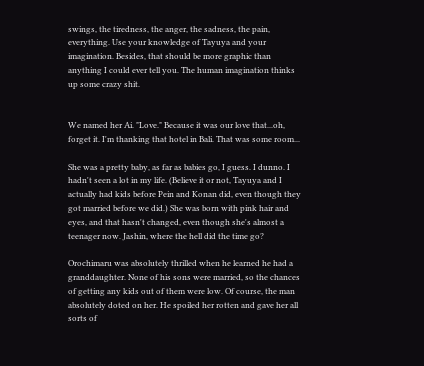swings, the tiredness, the anger, the sadness, the pain, everything. Use your knowledge of Tayuya and your imagination. Besides, that should be more graphic than anything I could ever tell you. The human imagination thinks up some crazy shit.


We named her Ai. "Love." Because it was our love that...oh, forget it. I'm thanking that hotel in Bali. That was some room...

She was a pretty baby, as far as babies go, I guess. I dunno. I hadn't seen a lot in my life. (Believe it or not, Tayuya and I actually had kids before Pein and Konan did, even though they got married before we did.) She was born with pink hair and eyes, and that hasn't changed, even though she's almost a teenager now. Jashin, where the hell did the time go?

Orochimaru was absolutely thrilled when he learned he had a granddaughter. None of his sons were married, so the chances of getting any kids out of them were low. Of course, the man absolutely doted on her. He spoiled her rotten and gave her all sorts of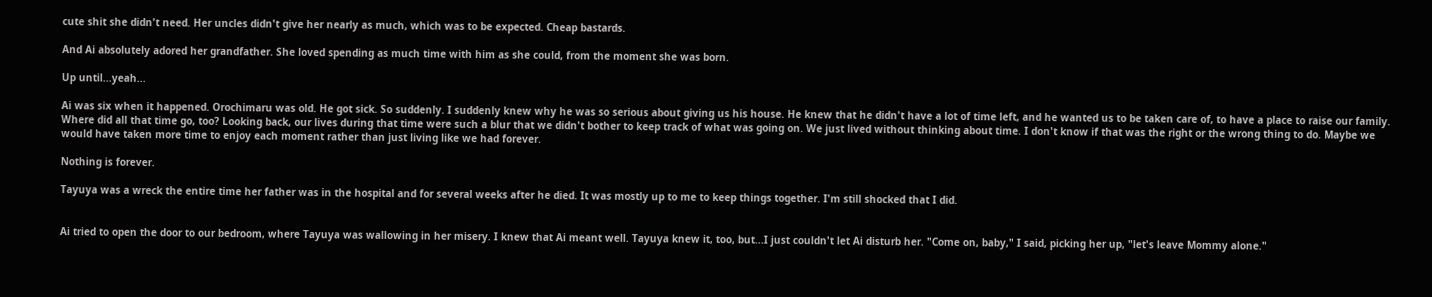cute shit she didn't need. Her uncles didn't give her nearly as much, which was to be expected. Cheap bastards.

And Ai absolutely adored her grandfather. She loved spending as much time with him as she could, from the moment she was born.

Up until...yeah...

Ai was six when it happened. Orochimaru was old. He got sick. So suddenly. I suddenly knew why he was so serious about giving us his house. He knew that he didn't have a lot of time left, and he wanted us to be taken care of, to have a place to raise our family. Where did all that time go, too? Looking back, our lives during that time were such a blur that we didn't bother to keep track of what was going on. We just lived without thinking about time. I don't know if that was the right or the wrong thing to do. Maybe we would have taken more time to enjoy each moment rather than just living like we had forever.

Nothing is forever.

Tayuya was a wreck the entire time her father was in the hospital and for several weeks after he died. It was mostly up to me to keep things together. I'm still shocked that I did.


Ai tried to open the door to our bedroom, where Tayuya was wallowing in her misery. I knew that Ai meant well. Tayuya knew it, too, but...I just couldn't let Ai disturb her. "Come on, baby," I said, picking her up, "let's leave Mommy alone."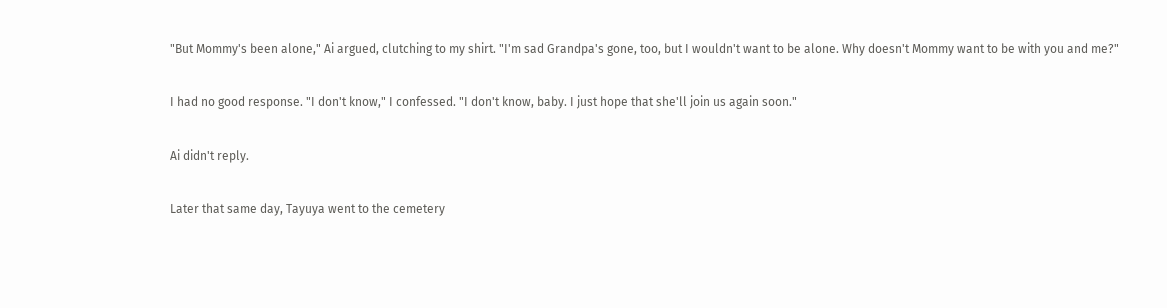"But Mommy's been alone," Ai argued, clutching to my shirt. "I'm sad Grandpa's gone, too, but I wouldn't want to be alone. Why doesn't Mommy want to be with you and me?"

I had no good response. "I don't know," I confessed. "I don't know, baby. I just hope that she'll join us again soon."

Ai didn't reply.

Later that same day, Tayuya went to the cemetery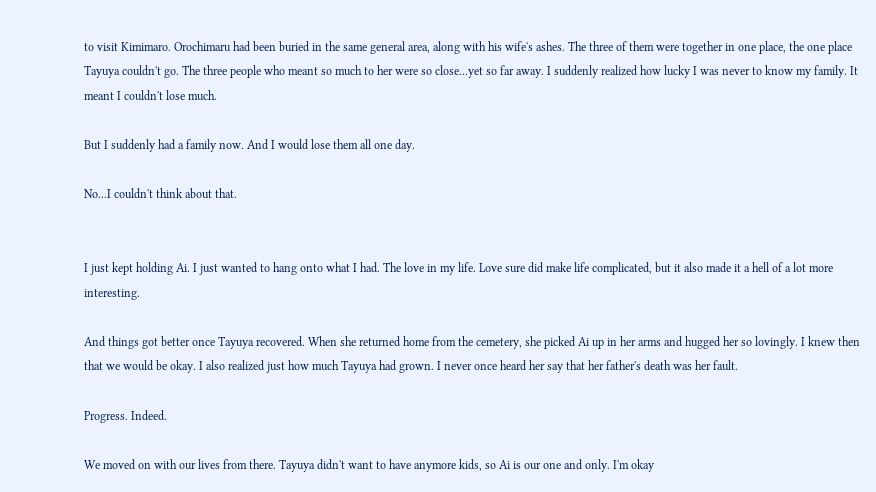to visit Kimimaro. Orochimaru had been buried in the same general area, along with his wife's ashes. The three of them were together in one place, the one place Tayuya couldn't go. The three people who meant so much to her were so close...yet so far away. I suddenly realized how lucky I was never to know my family. It meant I couldn't lose much.

But I suddenly had a family now. And I would lose them all one day.

No...I couldn't think about that.


I just kept holding Ai. I just wanted to hang onto what I had. The love in my life. Love sure did make life complicated, but it also made it a hell of a lot more interesting.

And things got better once Tayuya recovered. When she returned home from the cemetery, she picked Ai up in her arms and hugged her so lovingly. I knew then that we would be okay. I also realized just how much Tayuya had grown. I never once heard her say that her father's death was her fault.

Progress. Indeed.

We moved on with our lives from there. Tayuya didn't want to have anymore kids, so Ai is our one and only. I'm okay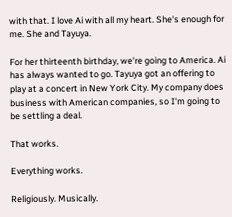with that. I love Ai with all my heart. She's enough for me. She and Tayuya.

For her thirteenth birthday, we're going to America. Ai has always wanted to go. Tayuya got an offering to play at a concert in New York City. My company does business with American companies, so I'm going to be settling a deal.

That works.

Everything works.

Religiously. Musically.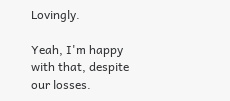Lovingly.

Yeah, I'm happy with that, despite our losses.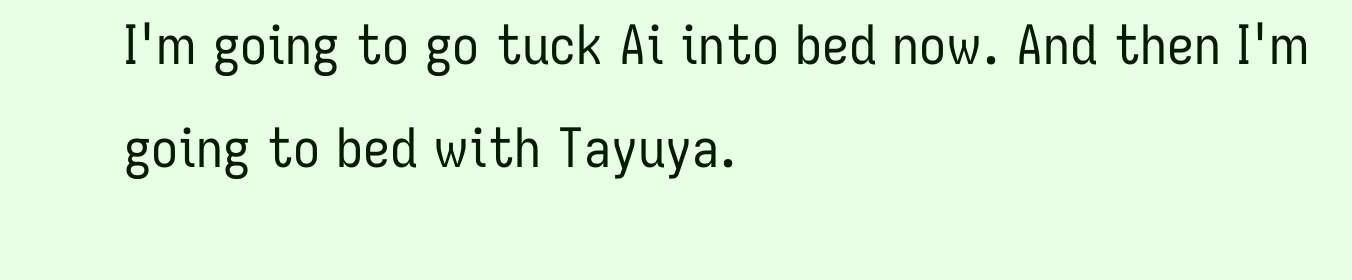I'm going to go tuck Ai into bed now. And then I'm going to bed with Tayuya.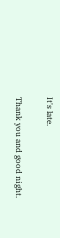It's late.

Thank you and good night.